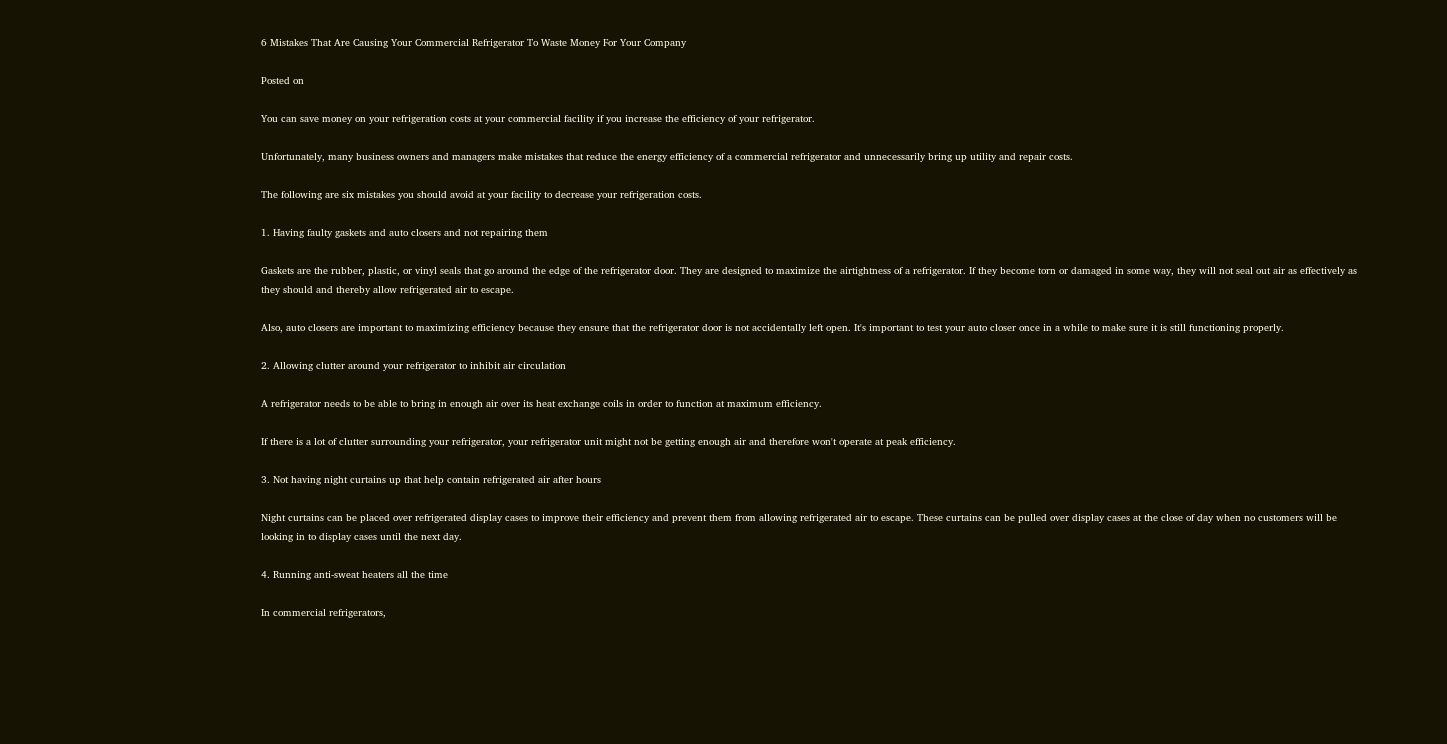6 Mistakes That Are Causing Your Commercial Refrigerator To Waste Money For Your Company

Posted on

You can save money on your refrigeration costs at your commercial facility if you increase the efficiency of your refrigerator.

Unfortunately, many business owners and managers make mistakes that reduce the energy efficiency of a commercial refrigerator and unnecessarily bring up utility and repair costs.

The following are six mistakes you should avoid at your facility to decrease your refrigeration costs.

1. Having faulty gaskets and auto closers and not repairing them

Gaskets are the rubber, plastic, or vinyl seals that go around the edge of the refrigerator door. They are designed to maximize the airtightness of a refrigerator. If they become torn or damaged in some way, they will not seal out air as effectively as they should and thereby allow refrigerated air to escape.

Also, auto closers are important to maximizing efficiency because they ensure that the refrigerator door is not accidentally left open. It's important to test your auto closer once in a while to make sure it is still functioning properly.

2. Allowing clutter around your refrigerator to inhibit air circulation

A refrigerator needs to be able to bring in enough air over its heat exchange coils in order to function at maximum efficiency.

If there is a lot of clutter surrounding your refrigerator, your refrigerator unit might not be getting enough air and therefore won't operate at peak efficiency.

3. Not having night curtains up that help contain refrigerated air after hours

Night curtains can be placed over refrigerated display cases to improve their efficiency and prevent them from allowing refrigerated air to escape. These curtains can be pulled over display cases at the close of day when no customers will be looking in to display cases until the next day.

4. Running anti-sweat heaters all the time

In commercial refrigerators,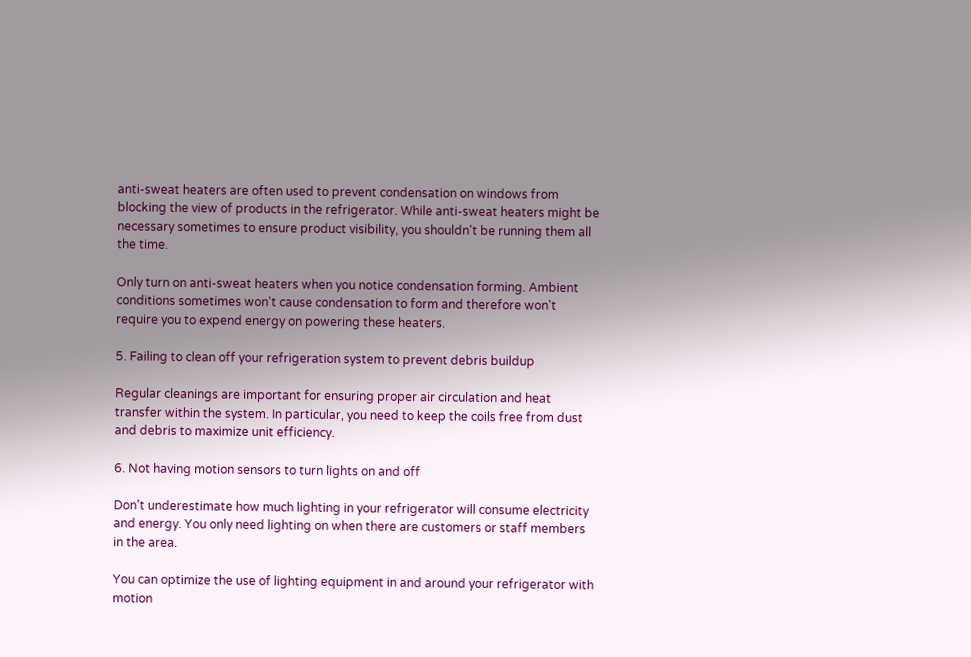anti-sweat heaters are often used to prevent condensation on windows from blocking the view of products in the refrigerator. While anti-sweat heaters might be necessary sometimes to ensure product visibility, you shouldn't be running them all the time.

Only turn on anti-sweat heaters when you notice condensation forming. Ambient conditions sometimes won't cause condensation to form and therefore won't require you to expend energy on powering these heaters.

5. Failing to clean off your refrigeration system to prevent debris buildup

Regular cleanings are important for ensuring proper air circulation and heat transfer within the system. In particular, you need to keep the coils free from dust and debris to maximize unit efficiency.

6. Not having motion sensors to turn lights on and off

Don't underestimate how much lighting in your refrigerator will consume electricity and energy. You only need lighting on when there are customers or staff members in the area.

You can optimize the use of lighting equipment in and around your refrigerator with motion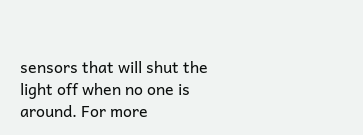sensors that will shut the light off when no one is around. For more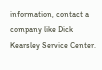information, contact a company like Dick Kearsley Service Center.